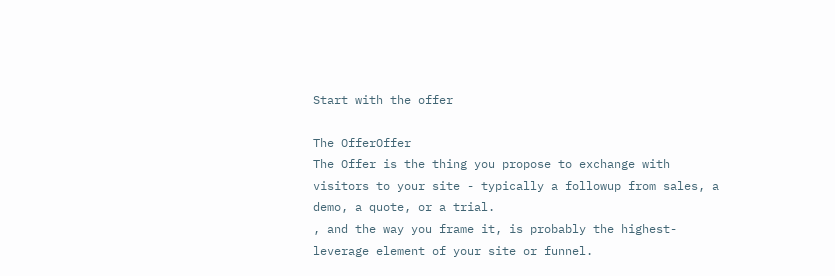Start with the offer

The OfferOffer
The Offer is the thing you propose to exchange with visitors to your site - typically a followup from sales, a demo, a quote, or a trial.
, and the way you frame it, is probably the highest-leverage element of your site or funnel.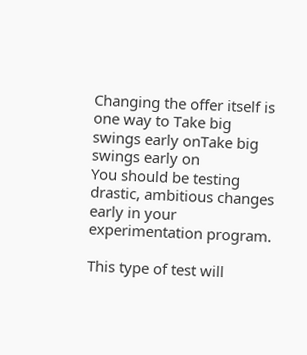Changing the offer itself is one way to Take big swings early onTake big swings early on
You should be testing drastic, ambitious changes early in your experimentation program.

This type of test will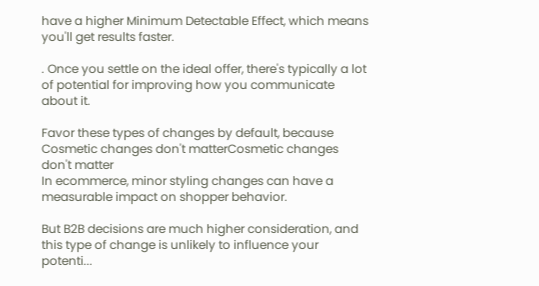have a higher Minimum Detectable Effect, which means you'll get results faster.

. Once you settle on the ideal offer, there's typically a lot of potential for improving how you communicate about it.

Favor these types of changes by default, because Cosmetic changes don't matterCosmetic changes don't matter
In ecommerce, minor styling changes can have a measurable impact on shopper behavior.

But B2B decisions are much higher consideration, and this type of change is unlikely to influence your potenti...